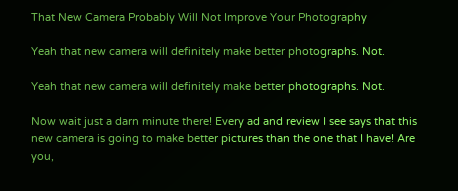That New Camera Probably Will Not Improve Your Photography

Yeah that new camera will definitely make better photographs. Not.

Yeah that new camera will definitely make better photographs. Not.

Now wait just a darn minute there! Every ad and review I see says that this new camera is going to make better pictures than the one that I have! Are you,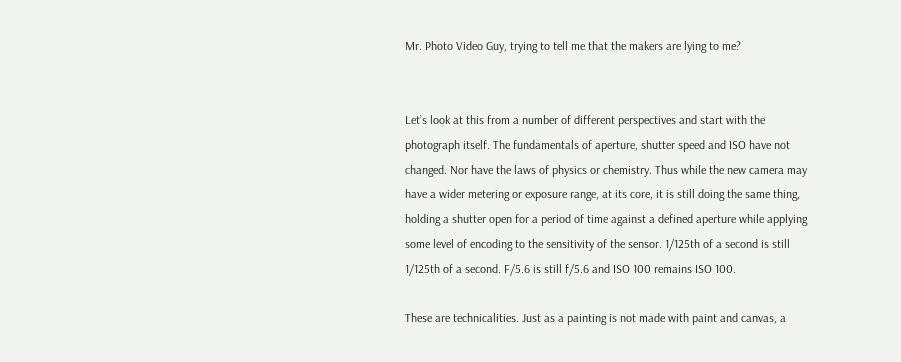Mr. Photo Video Guy, trying to tell me that the makers are lying to me?


Let’s look at this from a number of different perspectives and start with the photograph itself. The fundamentals of aperture, shutter speed and ISO have not changed. Nor have the laws of physics or chemistry. Thus while the new camera may have a wider metering or exposure range, at its core, it is still doing the same thing, holding a shutter open for a period of time against a defined aperture while applying some level of encoding to the sensitivity of the sensor. 1/125th of a second is still 1/125th of a second. F/5.6 is still f/5.6 and ISO 100 remains ISO 100.

These are technicalities. Just as a painting is not made with paint and canvas, a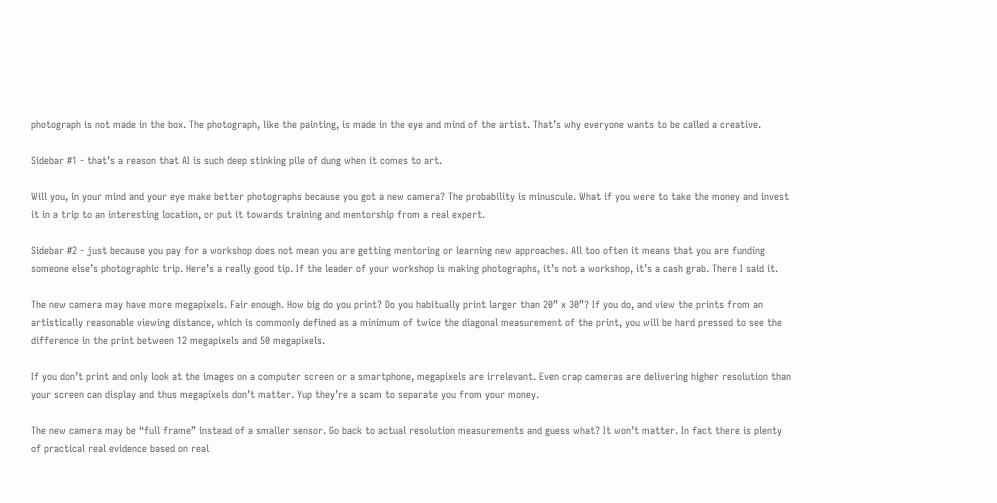photograph is not made in the box. The photograph, like the painting, is made in the eye and mind of the artist. That’s why everyone wants to be called a creative.

Sidebar #1 - that’s a reason that AI is such deep stinking pile of dung when it comes to art.

Will you, in your mind and your eye make better photographs because you got a new camera? The probability is minuscule. What if you were to take the money and invest it in a trip to an interesting location, or put it towards training and mentorship from a real expert.

Sidebar #2 - just because you pay for a workshop does not mean you are getting mentoring or learning new approaches. All too often it means that you are funding someone else’s photographic trip. Here’s a really good tip. If the leader of your workshop is making photographs, it’s not a workshop, it’s a cash grab. There I said it.

The new camera may have more megapixels. Fair enough. How big do you print? Do you habitually print larger than 20” x 30”? If you do, and view the prints from an artistically reasonable viewing distance, which is commonly defined as a minimum of twice the diagonal measurement of the print, you will be hard pressed to see the difference in the print between 12 megapixels and 50 megapixels.

If you don’t print and only look at the images on a computer screen or a smartphone, megapixels are irrelevant. Even crap cameras are delivering higher resolution than your screen can display and thus megapixels don’t matter. Yup they’re a scam to separate you from your money.

The new camera may be “full frame” instead of a smaller sensor. Go back to actual resolution measurements and guess what? It won’t matter. In fact there is plenty of practical real evidence based on real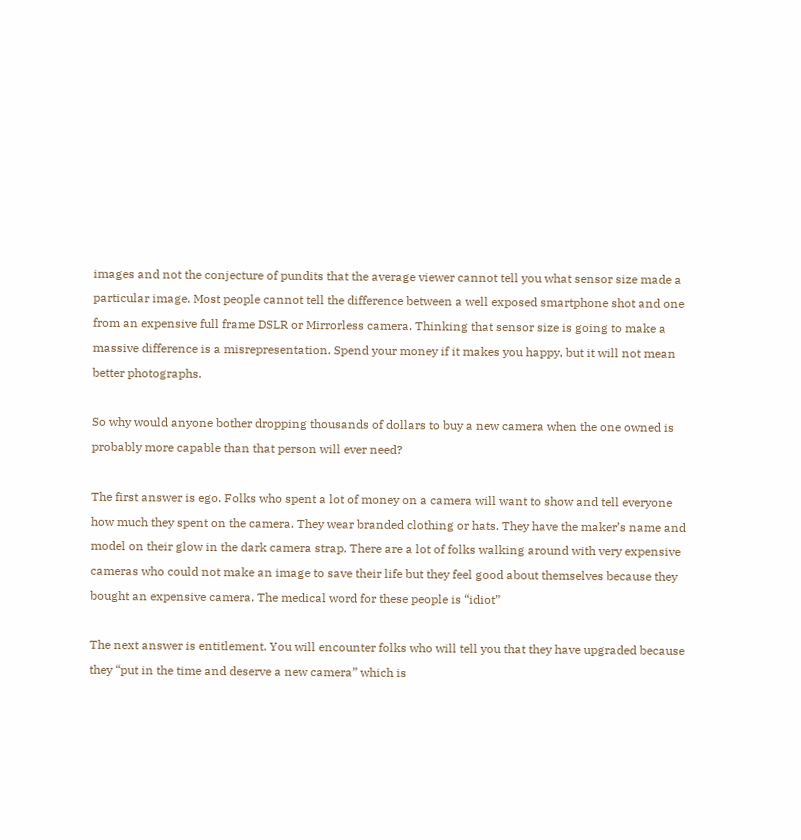images and not the conjecture of pundits that the average viewer cannot tell you what sensor size made a particular image. Most people cannot tell the difference between a well exposed smartphone shot and one from an expensive full frame DSLR or Mirrorless camera. Thinking that sensor size is going to make a massive difference is a misrepresentation. Spend your money if it makes you happy, but it will not mean better photographs.

So why would anyone bother dropping thousands of dollars to buy a new camera when the one owned is probably more capable than that person will ever need?

The first answer is ego. Folks who spent a lot of money on a camera will want to show and tell everyone how much they spent on the camera. They wear branded clothing or hats. They have the maker’s name and model on their glow in the dark camera strap. There are a lot of folks walking around with very expensive cameras who could not make an image to save their life but they feel good about themselves because they bought an expensive camera. The medical word for these people is “idiot”

The next answer is entitlement. You will encounter folks who will tell you that they have upgraded because they “put in the time and deserve a new camera” which is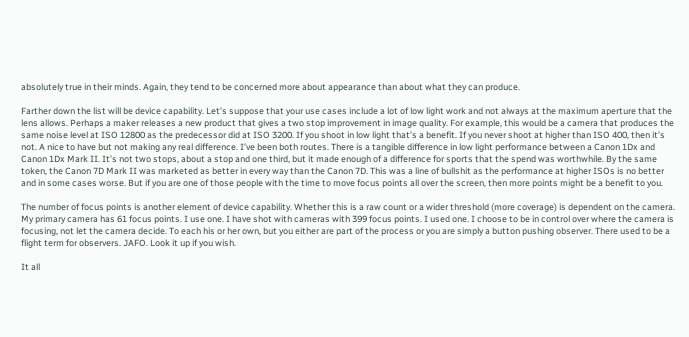absolutely true in their minds. Again, they tend to be concerned more about appearance than about what they can produce.

Farther down the list will be device capability. Let’s suppose that your use cases include a lot of low light work and not always at the maximum aperture that the lens allows. Perhaps a maker releases a new product that gives a two stop improvement in image quality. For example, this would be a camera that produces the same noise level at ISO 12800 as the predecessor did at ISO 3200. If you shoot in low light that’s a benefit. If you never shoot at higher than ISO 400, then it’s not. A nice to have but not making any real difference. I’ve been both routes. There is a tangible difference in low light performance between a Canon 1Dx and Canon 1Dx Mark II. It’s not two stops, about a stop and one third, but it made enough of a difference for sports that the spend was worthwhile. By the same token, the Canon 7D Mark II was marketed as better in every way than the Canon 7D. This was a line of bullshit as the performance at higher ISOs is no better and in some cases worse. But if you are one of those people with the time to move focus points all over the screen, then more points might be a benefit to you.

The number of focus points is another element of device capability. Whether this is a raw count or a wider threshold (more coverage) is dependent on the camera. My primary camera has 61 focus points. I use one. I have shot with cameras with 399 focus points. I used one. I choose to be in control over where the camera is focusing, not let the camera decide. To each his or her own, but you either are part of the process or you are simply a button pushing observer. There used to be a flight term for observers. JAFO. Look it up if you wish.

It all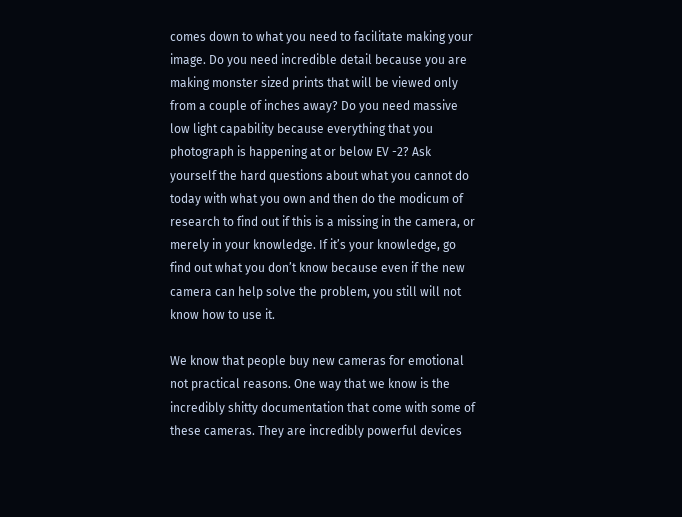comes down to what you need to facilitate making your image. Do you need incredible detail because you are making monster sized prints that will be viewed only from a couple of inches away? Do you need massive low light capability because everything that you photograph is happening at or below EV -2? Ask yourself the hard questions about what you cannot do today with what you own and then do the modicum of research to find out if this is a missing in the camera, or merely in your knowledge. If it’s your knowledge, go find out what you don’t know because even if the new camera can help solve the problem, you still will not know how to use it.

We know that people buy new cameras for emotional not practical reasons. One way that we know is the incredibly shitty documentation that come with some of these cameras. They are incredibly powerful devices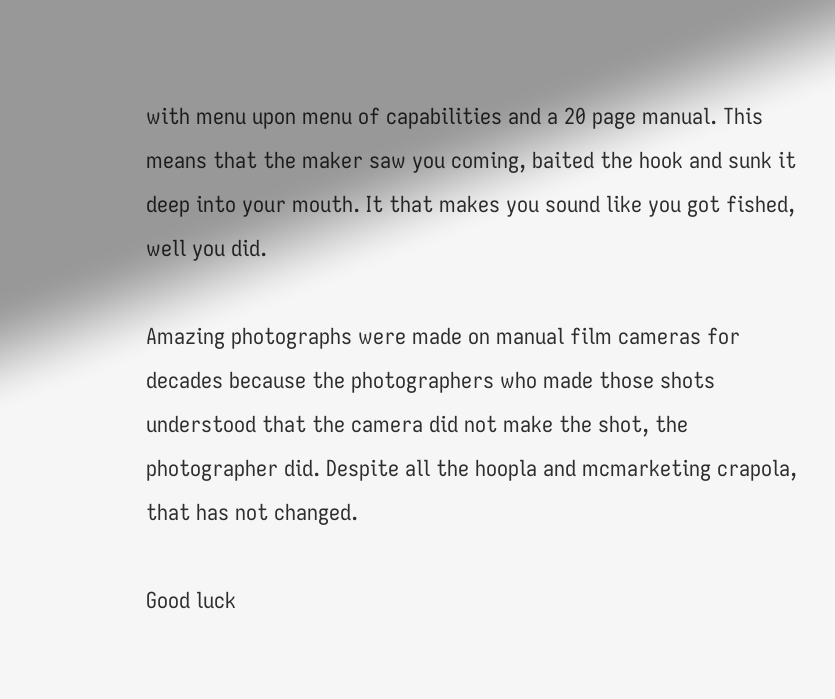with menu upon menu of capabilities and a 20 page manual. This means that the maker saw you coming, baited the hook and sunk it deep into your mouth. It that makes you sound like you got fished, well you did.

Amazing photographs were made on manual film cameras for decades because the photographers who made those shots understood that the camera did not make the shot, the photographer did. Despite all the hoopla and mcmarketing crapola, that has not changed.

Good luck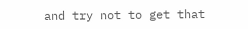and try not to get that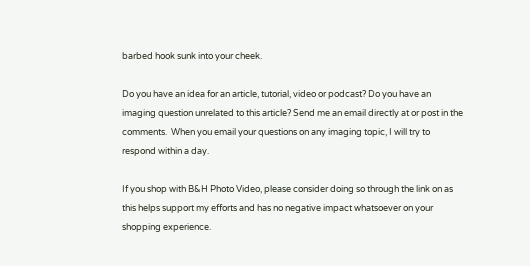barbed hook sunk into your cheek.

Do you have an idea for an article, tutorial, video or podcast? Do you have an imaging question unrelated to this article? Send me an email directly at or post in the comments.  When you email your questions on any imaging topic, I will try to respond within a day.

If you shop with B&H Photo Video, please consider doing so through the link on as this helps support my efforts and has no negative impact whatsoever on your shopping experience.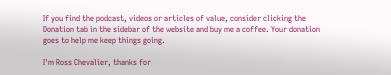If you find the podcast, videos or articles of value, consider clicking the Donation tab in the sidebar of the website and buy me a coffee. Your donation goes to help me keep things going.

I'm Ross Chevalier, thanks for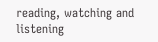reading, watching and listening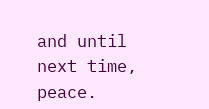and until next time, peace.